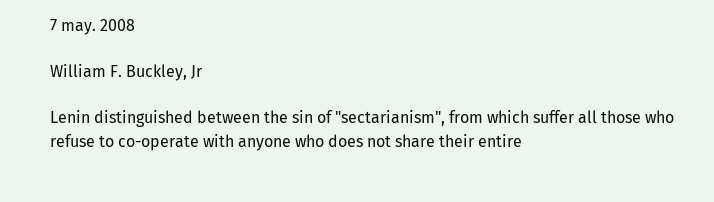7 may. 2008

William F. Buckley, Jr

Lenin distinguished between the sin of "sectarianism", from which suffer all those who refuse to co-operate with anyone who does not share their entire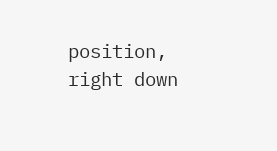position, right down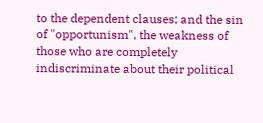to the dependent clauses; and the sin of "opportunism", the weakness of those who are completely indiscriminate about their political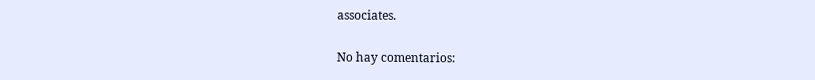associates.

No hay comentarios: